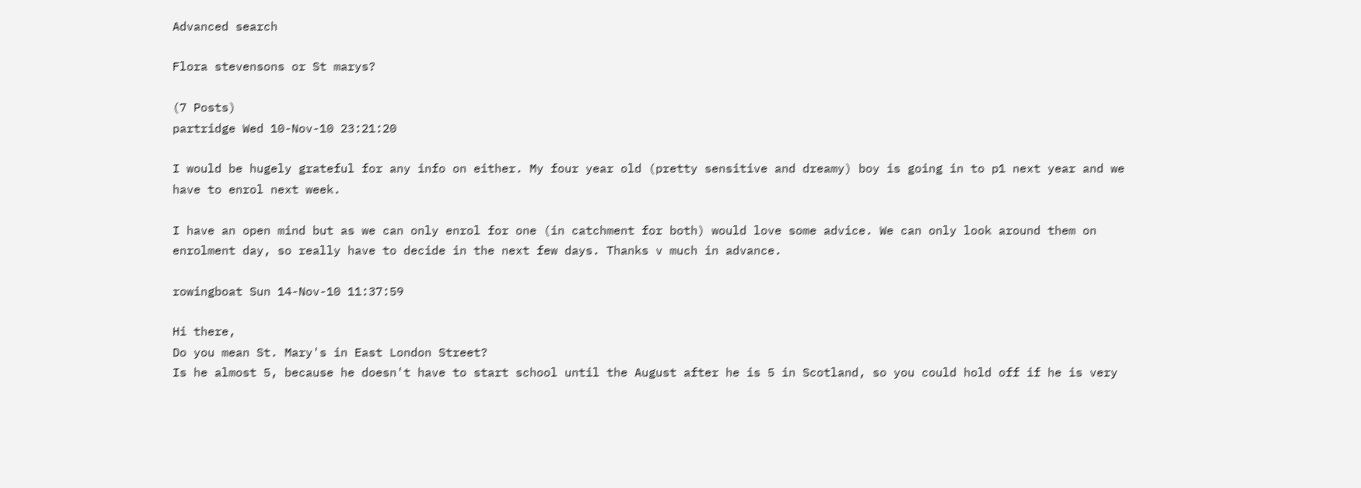Advanced search

Flora stevensons or St marys?

(7 Posts)
partridge Wed 10-Nov-10 23:21:20

I would be hugely grateful for any info on either. My four year old (pretty sensitive and dreamy) boy is going in to p1 next year and we have to enrol next week.

I have an open mind but as we can only enrol for one (in catchment for both) would love some advice. We can only look around them on enrolment day, so really have to decide in the next few days. Thanks v much in advance.

rowingboat Sun 14-Nov-10 11:37:59

Hi there,
Do you mean St. Mary's in East London Street?
Is he almost 5, because he doesn't have to start school until the August after he is 5 in Scotland, so you could hold off if he is very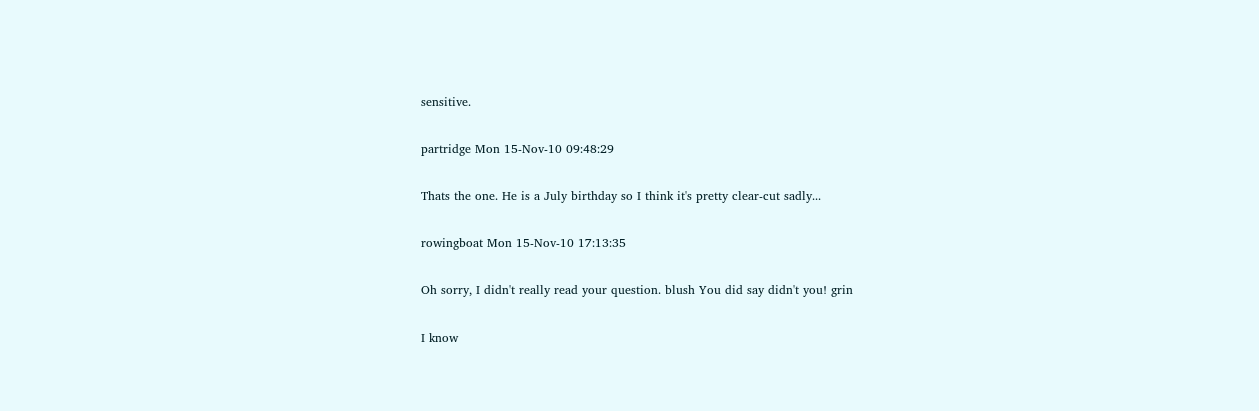sensitive.

partridge Mon 15-Nov-10 09:48:29

Thats the one. He is a July birthday so I think it's pretty clear-cut sadly...

rowingboat Mon 15-Nov-10 17:13:35

Oh sorry, I didn't really read your question. blush You did say didn't you! grin

I know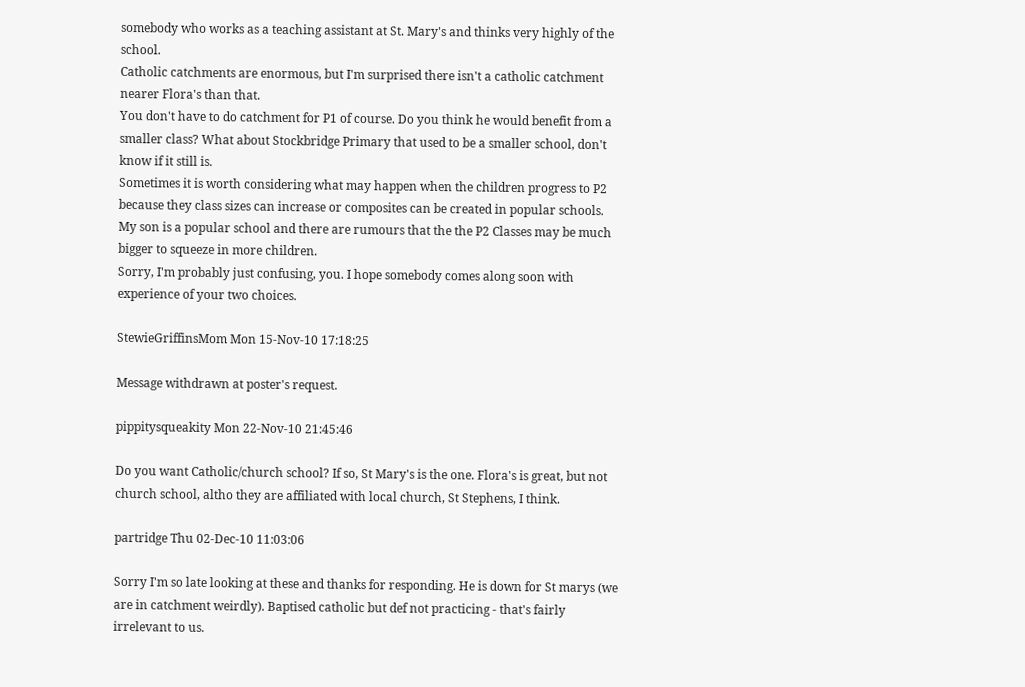somebody who works as a teaching assistant at St. Mary's and thinks very highly of the school.
Catholic catchments are enormous, but I'm surprised there isn't a catholic catchment nearer Flora's than that.
You don't have to do catchment for P1 of course. Do you think he would benefit from a smaller class? What about Stockbridge Primary that used to be a smaller school, don't know if it still is.
Sometimes it is worth considering what may happen when the children progress to P2 because they class sizes can increase or composites can be created in popular schools.
My son is a popular school and there are rumours that the the P2 Classes may be much bigger to squeeze in more children.
Sorry, I'm probably just confusing, you. I hope somebody comes along soon with experience of your two choices.

StewieGriffinsMom Mon 15-Nov-10 17:18:25

Message withdrawn at poster's request.

pippitysqueakity Mon 22-Nov-10 21:45:46

Do you want Catholic/church school? If so, St Mary's is the one. Flora's is great, but not church school, altho they are affiliated with local church, St Stephens, I think.

partridge Thu 02-Dec-10 11:03:06

Sorry I'm so late looking at these and thanks for responding. He is down for St marys (we are in catchment weirdly). Baptised catholic but def not practicing - that's fairly irrelevant to us.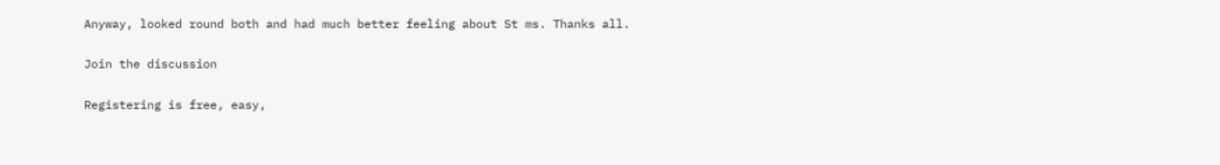Anyway, looked round both and had much better feeling about St ms. Thanks all.

Join the discussion

Registering is free, easy,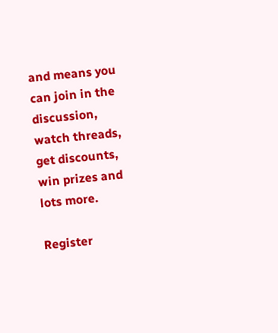and means you can join in the discussion, watch threads, get discounts, win prizes and lots more.

Register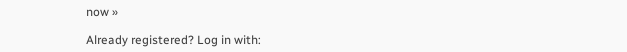now »

Already registered? Log in with: